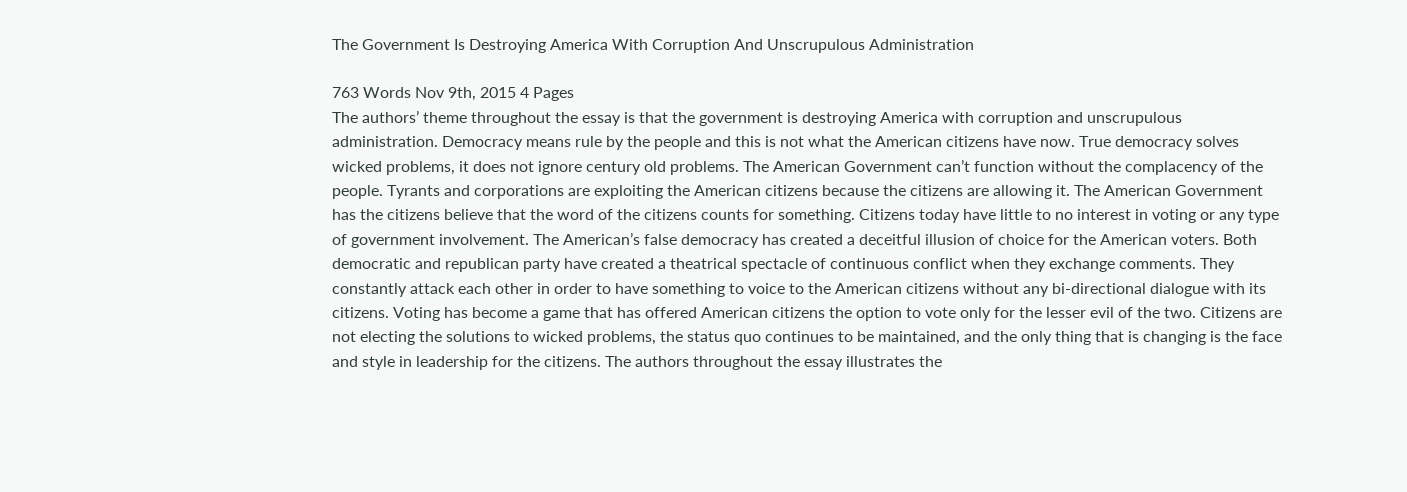The Government Is Destroying America With Corruption And Unscrupulous Administration

763 Words Nov 9th, 2015 4 Pages
The authors’ theme throughout the essay is that the government is destroying America with corruption and unscrupulous administration. Democracy means rule by the people and this is not what the American citizens have now. True democracy solves wicked problems, it does not ignore century old problems. The American Government can’t function without the complacency of the people. Tyrants and corporations are exploiting the American citizens because the citizens are allowing it. The American Government has the citizens believe that the word of the citizens counts for something. Citizens today have little to no interest in voting or any type of government involvement. The American’s false democracy has created a deceitful illusion of choice for the American voters. Both democratic and republican party have created a theatrical spectacle of continuous conflict when they exchange comments. They constantly attack each other in order to have something to voice to the American citizens without any bi-directional dialogue with its citizens. Voting has become a game that has offered American citizens the option to vote only for the lesser evil of the two. Citizens are not electing the solutions to wicked problems, the status quo continues to be maintained, and the only thing that is changing is the face and style in leadership for the citizens. The authors throughout the essay illustrates the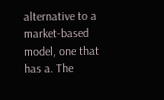alternative to a market-based model, one that has a. The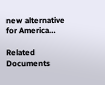new alternative for America…

Related Documents